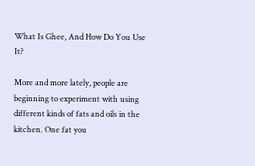What Is Ghee, And How Do You Use It?

More and more lately, people are beginning to experiment with using different kinds of fats and oils in the kitchen. One fat you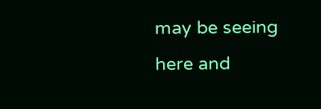may be seeing here and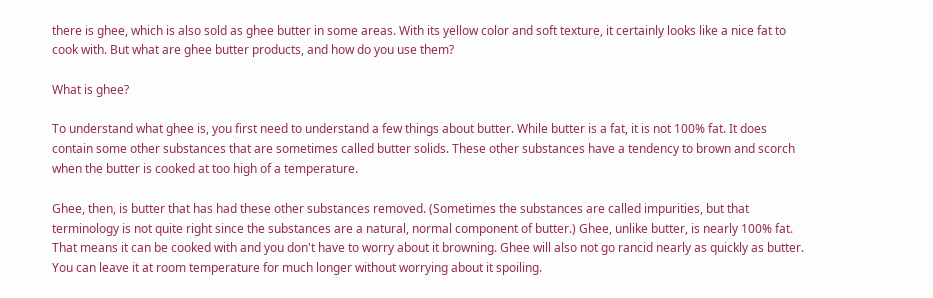there is ghee, which is also sold as ghee butter in some areas. With its yellow color and soft texture, it certainly looks like a nice fat to cook with. But what are ghee butter products, and how do you use them?

What is ghee?

To understand what ghee is, you first need to understand a few things about butter. While butter is a fat, it is not 100% fat. It does contain some other substances that are sometimes called butter solids. These other substances have a tendency to brown and scorch when the butter is cooked at too high of a temperature.

Ghee, then, is butter that has had these other substances removed. (Sometimes the substances are called impurities, but that terminology is not quite right since the substances are a natural, normal component of butter.) Ghee, unlike butter, is nearly 100% fat. That means it can be cooked with and you don't have to worry about it browning. Ghee will also not go rancid nearly as quickly as butter. You can leave it at room temperature for much longer without worrying about it spoiling.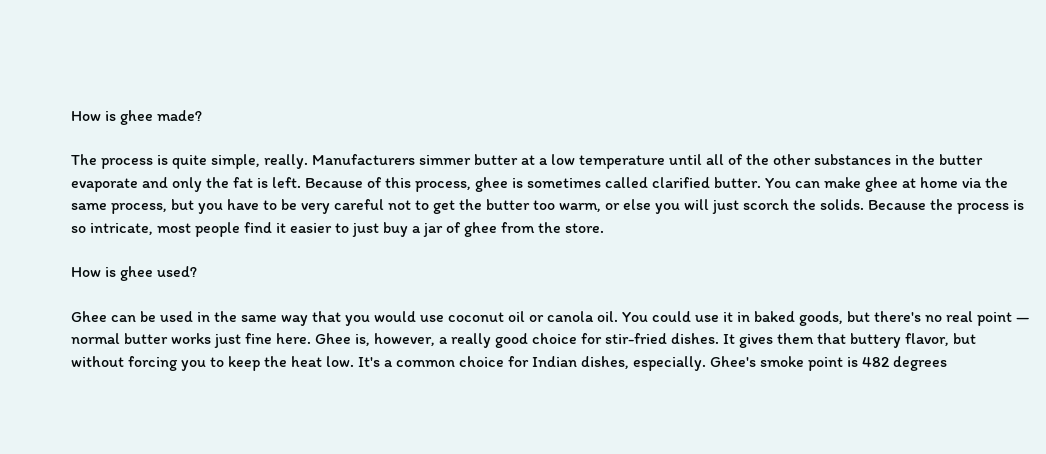How is ghee made?

The process is quite simple, really. Manufacturers simmer butter at a low temperature until all of the other substances in the butter evaporate and only the fat is left. Because of this process, ghee is sometimes called clarified butter. You can make ghee at home via the same process, but you have to be very careful not to get the butter too warm, or else you will just scorch the solids. Because the process is so intricate, most people find it easier to just buy a jar of ghee from the store.

How is ghee used?

Ghee can be used in the same way that you would use coconut oil or canola oil. You could use it in baked goods, but there's no real point — normal butter works just fine here. Ghee is, however, a really good choice for stir-fried dishes. It gives them that buttery flavor, but without forcing you to keep the heat low. It's a common choice for Indian dishes, especially. Ghee's smoke point is 482 degrees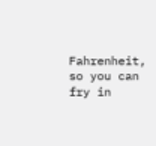Fahrenheit, so you can fry in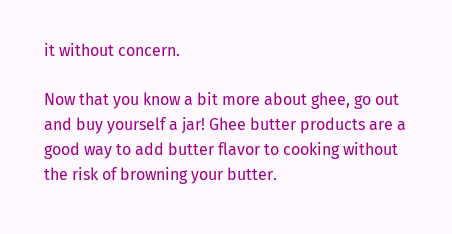it without concern.

Now that you know a bit more about ghee, go out and buy yourself a jar! Ghee butter products are a good way to add butter flavor to cooking without the risk of browning your butter.